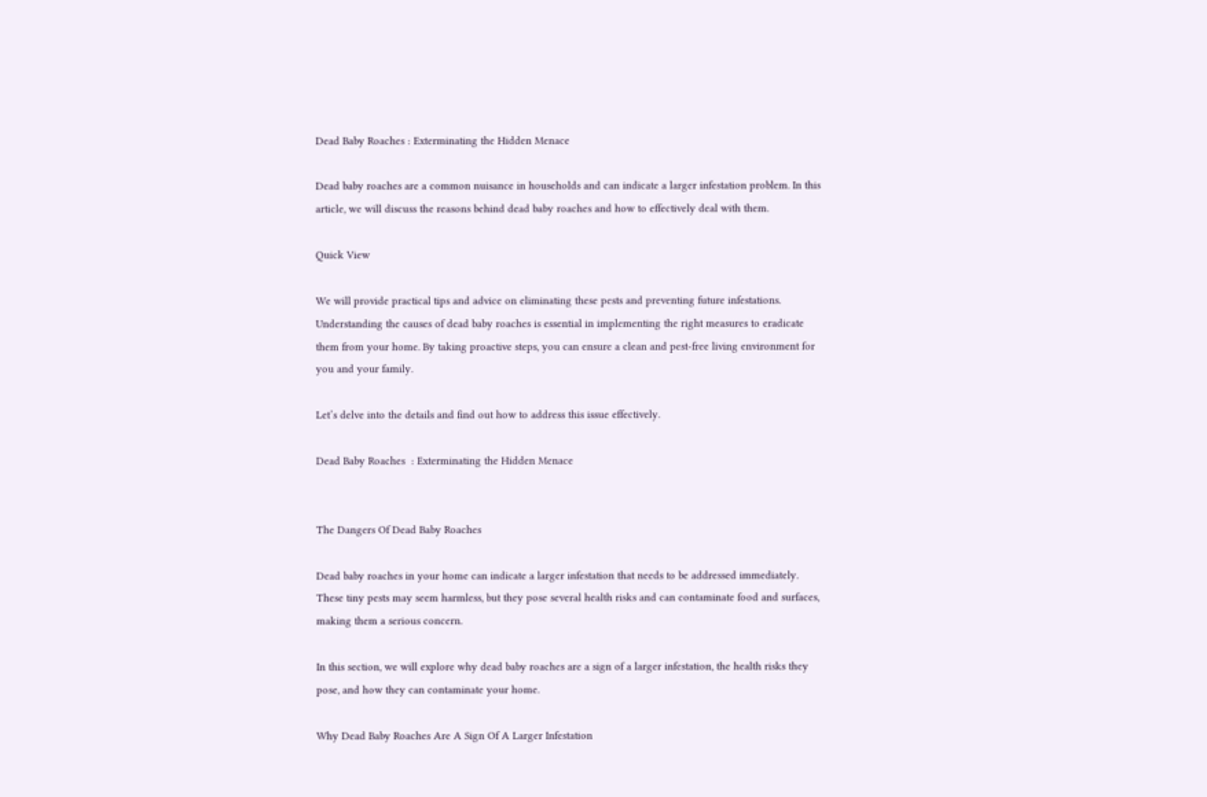Dead Baby Roaches : Exterminating the Hidden Menace

Dead baby roaches are a common nuisance in households and can indicate a larger infestation problem. In this article, we will discuss the reasons behind dead baby roaches and how to effectively deal with them.

Quick View

We will provide practical tips and advice on eliminating these pests and preventing future infestations. Understanding the causes of dead baby roaches is essential in implementing the right measures to eradicate them from your home. By taking proactive steps, you can ensure a clean and pest-free living environment for you and your family.

Let’s delve into the details and find out how to address this issue effectively.

Dead Baby Roaches  : Exterminating the Hidden Menace


The Dangers Of Dead Baby Roaches

Dead baby roaches in your home can indicate a larger infestation that needs to be addressed immediately. These tiny pests may seem harmless, but they pose several health risks and can contaminate food and surfaces, making them a serious concern.

In this section, we will explore why dead baby roaches are a sign of a larger infestation, the health risks they pose, and how they can contaminate your home.

Why Dead Baby Roaches Are A Sign Of A Larger Infestation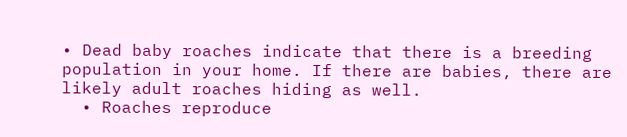• Dead baby roaches indicate that there is a breeding population in your home. If there are babies, there are likely adult roaches hiding as well.
  • Roaches reproduce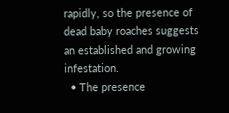rapidly, so the presence of dead baby roaches suggests an established and growing infestation.
  • The presence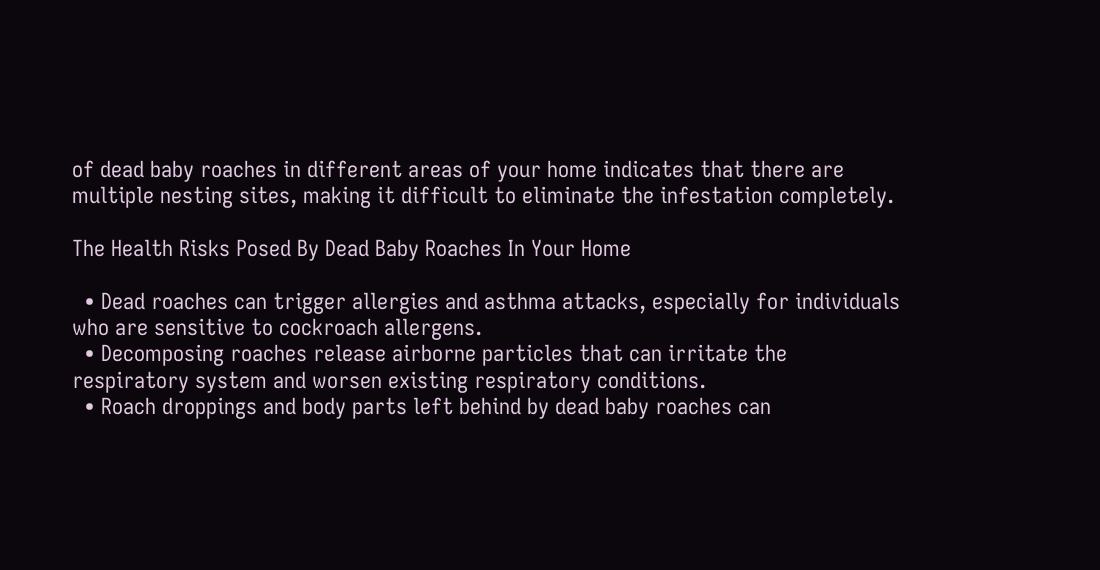of dead baby roaches in different areas of your home indicates that there are multiple nesting sites, making it difficult to eliminate the infestation completely.

The Health Risks Posed By Dead Baby Roaches In Your Home

  • Dead roaches can trigger allergies and asthma attacks, especially for individuals who are sensitive to cockroach allergens.
  • Decomposing roaches release airborne particles that can irritate the respiratory system and worsen existing respiratory conditions.
  • Roach droppings and body parts left behind by dead baby roaches can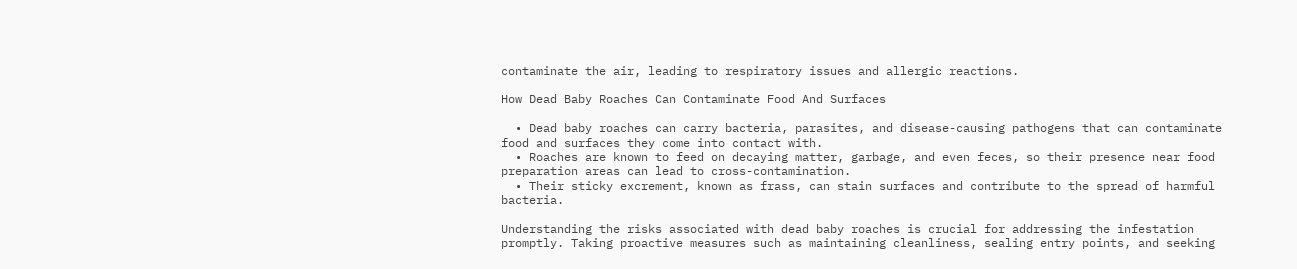contaminate the air, leading to respiratory issues and allergic reactions.

How Dead Baby Roaches Can Contaminate Food And Surfaces

  • Dead baby roaches can carry bacteria, parasites, and disease-causing pathogens that can contaminate food and surfaces they come into contact with.
  • Roaches are known to feed on decaying matter, garbage, and even feces, so their presence near food preparation areas can lead to cross-contamination.
  • Their sticky excrement, known as frass, can stain surfaces and contribute to the spread of harmful bacteria.

Understanding the risks associated with dead baby roaches is crucial for addressing the infestation promptly. Taking proactive measures such as maintaining cleanliness, sealing entry points, and seeking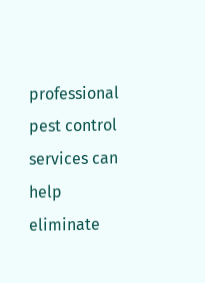professional pest control services can help eliminate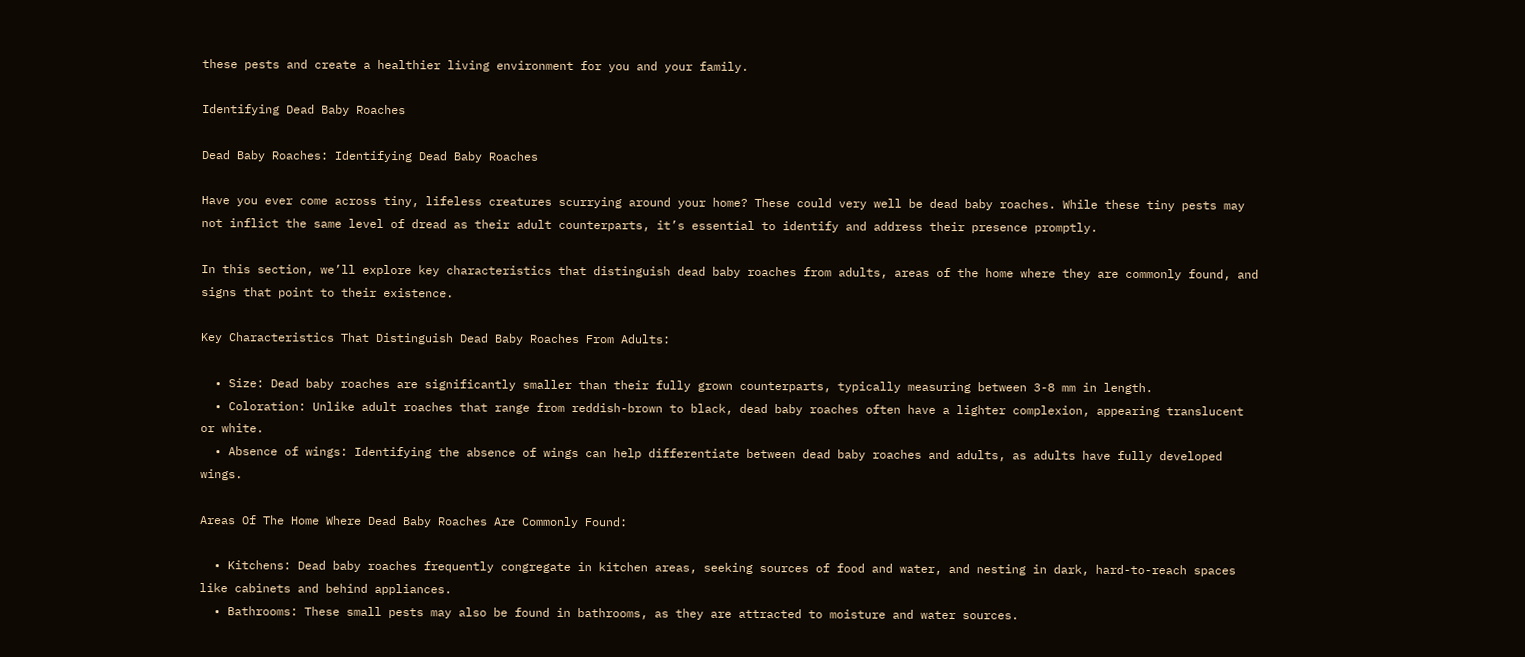these pests and create a healthier living environment for you and your family.

Identifying Dead Baby Roaches

Dead Baby Roaches: Identifying Dead Baby Roaches

Have you ever come across tiny, lifeless creatures scurrying around your home? These could very well be dead baby roaches. While these tiny pests may not inflict the same level of dread as their adult counterparts, it’s essential to identify and address their presence promptly.

In this section, we’ll explore key characteristics that distinguish dead baby roaches from adults, areas of the home where they are commonly found, and signs that point to their existence.

Key Characteristics That Distinguish Dead Baby Roaches From Adults:

  • Size: Dead baby roaches are significantly smaller than their fully grown counterparts, typically measuring between 3-8 mm in length.
  • Coloration: Unlike adult roaches that range from reddish-brown to black, dead baby roaches often have a lighter complexion, appearing translucent or white.
  • Absence of wings: Identifying the absence of wings can help differentiate between dead baby roaches and adults, as adults have fully developed wings.

Areas Of The Home Where Dead Baby Roaches Are Commonly Found:

  • Kitchens: Dead baby roaches frequently congregate in kitchen areas, seeking sources of food and water, and nesting in dark, hard-to-reach spaces like cabinets and behind appliances.
  • Bathrooms: These small pests may also be found in bathrooms, as they are attracted to moisture and water sources.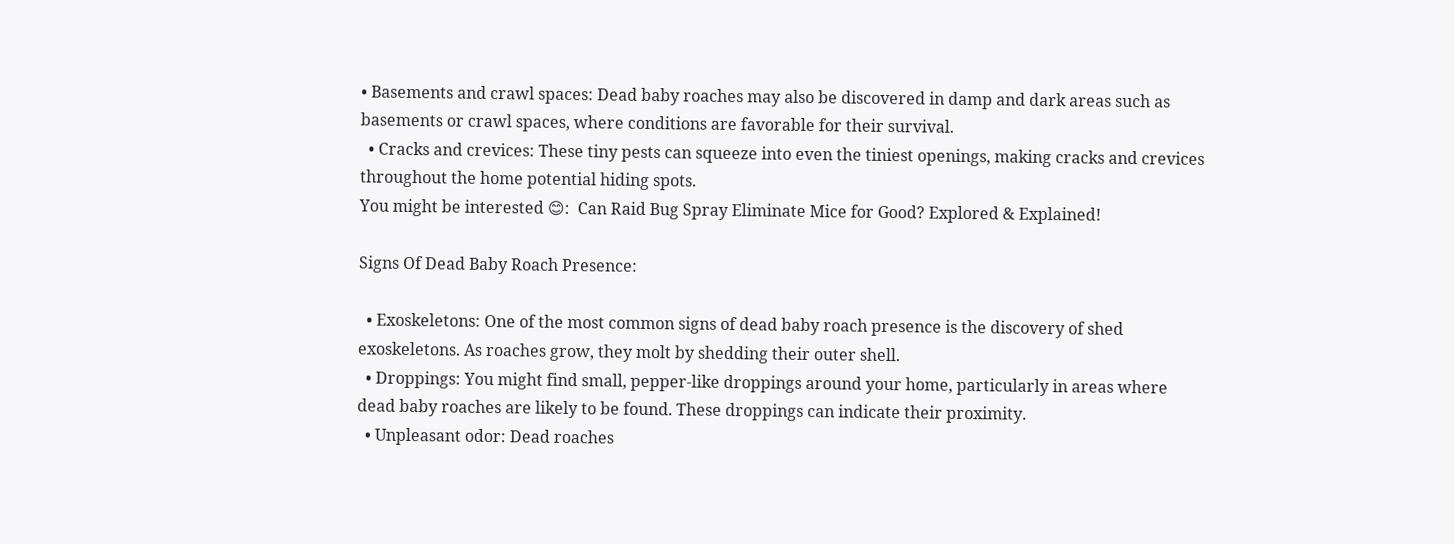• Basements and crawl spaces: Dead baby roaches may also be discovered in damp and dark areas such as basements or crawl spaces, where conditions are favorable for their survival.
  • Cracks and crevices: These tiny pests can squeeze into even the tiniest openings, making cracks and crevices throughout the home potential hiding spots.
You might be interested 😊:  Can Raid Bug Spray Eliminate Mice for Good? Explored & Explained!

Signs Of Dead Baby Roach Presence:

  • Exoskeletons: One of the most common signs of dead baby roach presence is the discovery of shed exoskeletons. As roaches grow, they molt by shedding their outer shell.
  • Droppings: You might find small, pepper-like droppings around your home, particularly in areas where dead baby roaches are likely to be found. These droppings can indicate their proximity.
  • Unpleasant odor: Dead roaches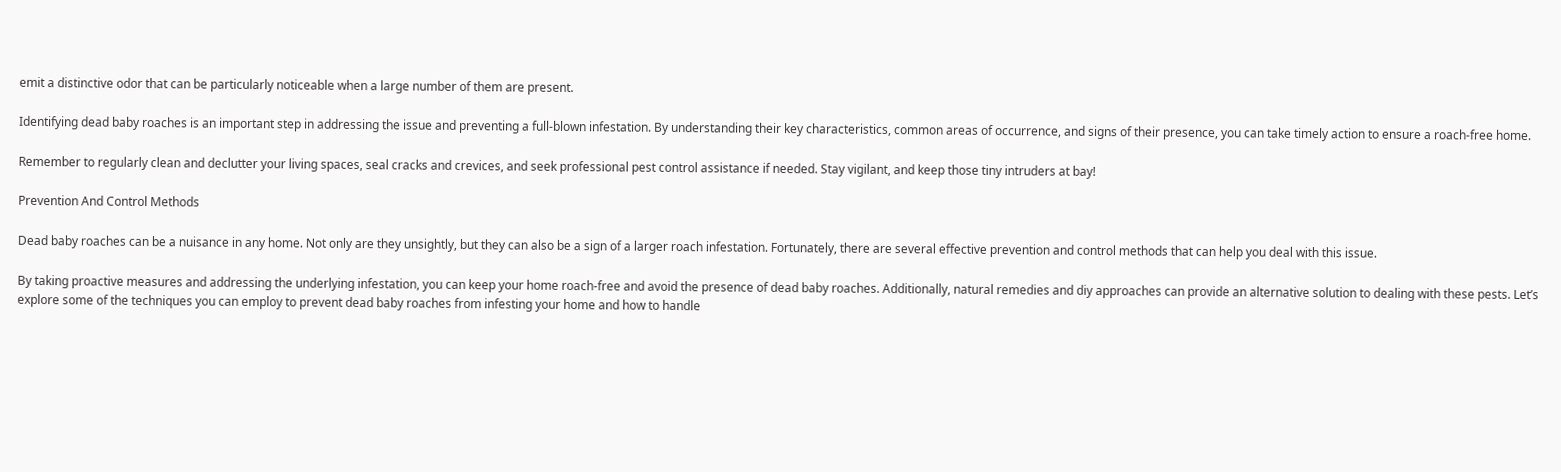emit a distinctive odor that can be particularly noticeable when a large number of them are present.

Identifying dead baby roaches is an important step in addressing the issue and preventing a full-blown infestation. By understanding their key characteristics, common areas of occurrence, and signs of their presence, you can take timely action to ensure a roach-free home.

Remember to regularly clean and declutter your living spaces, seal cracks and crevices, and seek professional pest control assistance if needed. Stay vigilant, and keep those tiny intruders at bay!

Prevention And Control Methods

Dead baby roaches can be a nuisance in any home. Not only are they unsightly, but they can also be a sign of a larger roach infestation. Fortunately, there are several effective prevention and control methods that can help you deal with this issue.

By taking proactive measures and addressing the underlying infestation, you can keep your home roach-free and avoid the presence of dead baby roaches. Additionally, natural remedies and diy approaches can provide an alternative solution to dealing with these pests. Let’s explore some of the techniques you can employ to prevent dead baby roaches from infesting your home and how to handle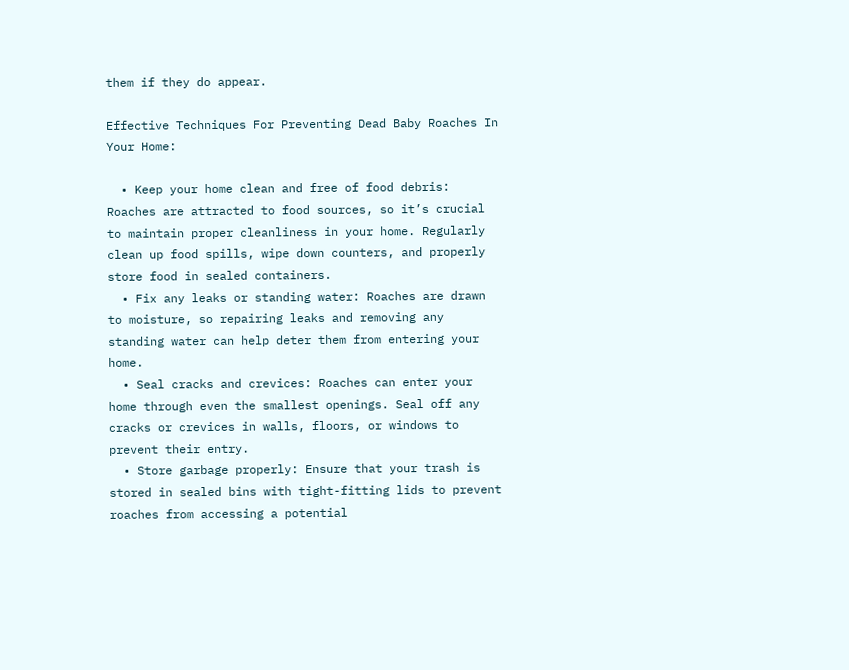them if they do appear.

Effective Techniques For Preventing Dead Baby Roaches In Your Home:

  • Keep your home clean and free of food debris: Roaches are attracted to food sources, so it’s crucial to maintain proper cleanliness in your home. Regularly clean up food spills, wipe down counters, and properly store food in sealed containers.
  • Fix any leaks or standing water: Roaches are drawn to moisture, so repairing leaks and removing any standing water can help deter them from entering your home.
  • Seal cracks and crevices: Roaches can enter your home through even the smallest openings. Seal off any cracks or crevices in walls, floors, or windows to prevent their entry.
  • Store garbage properly: Ensure that your trash is stored in sealed bins with tight-fitting lids to prevent roaches from accessing a potential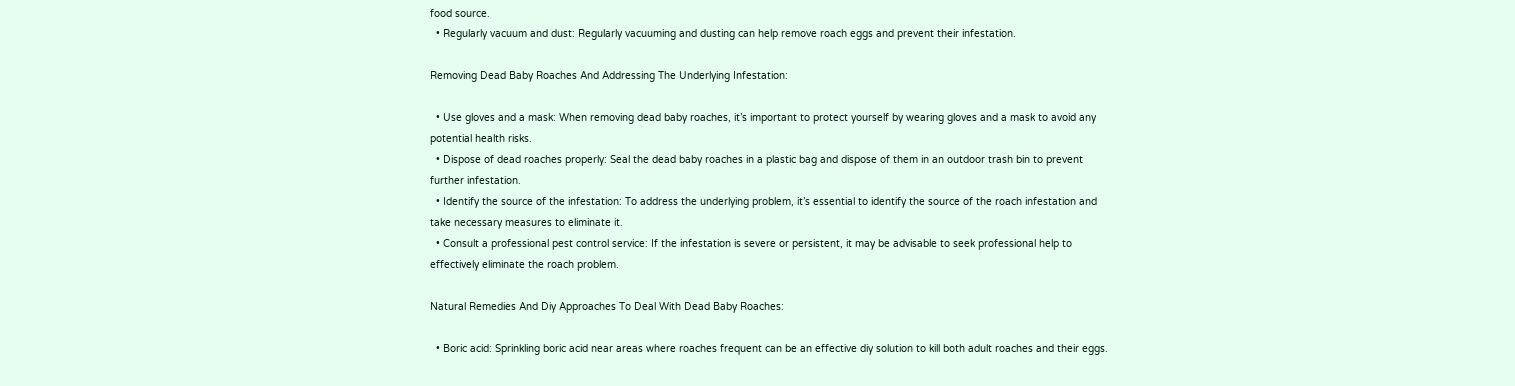food source.
  • Regularly vacuum and dust: Regularly vacuuming and dusting can help remove roach eggs and prevent their infestation.

Removing Dead Baby Roaches And Addressing The Underlying Infestation:

  • Use gloves and a mask: When removing dead baby roaches, it’s important to protect yourself by wearing gloves and a mask to avoid any potential health risks.
  • Dispose of dead roaches properly: Seal the dead baby roaches in a plastic bag and dispose of them in an outdoor trash bin to prevent further infestation.
  • Identify the source of the infestation: To address the underlying problem, it’s essential to identify the source of the roach infestation and take necessary measures to eliminate it.
  • Consult a professional pest control service: If the infestation is severe or persistent, it may be advisable to seek professional help to effectively eliminate the roach problem.

Natural Remedies And Diy Approaches To Deal With Dead Baby Roaches:

  • Boric acid: Sprinkling boric acid near areas where roaches frequent can be an effective diy solution to kill both adult roaches and their eggs.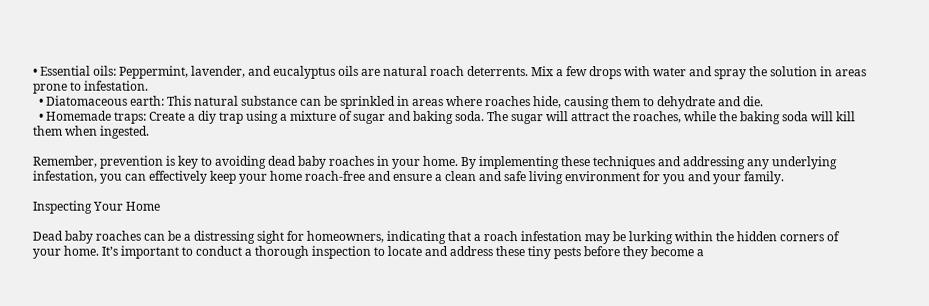• Essential oils: Peppermint, lavender, and eucalyptus oils are natural roach deterrents. Mix a few drops with water and spray the solution in areas prone to infestation.
  • Diatomaceous earth: This natural substance can be sprinkled in areas where roaches hide, causing them to dehydrate and die.
  • Homemade traps: Create a diy trap using a mixture of sugar and baking soda. The sugar will attract the roaches, while the baking soda will kill them when ingested.

Remember, prevention is key to avoiding dead baby roaches in your home. By implementing these techniques and addressing any underlying infestation, you can effectively keep your home roach-free and ensure a clean and safe living environment for you and your family.

Inspecting Your Home

Dead baby roaches can be a distressing sight for homeowners, indicating that a roach infestation may be lurking within the hidden corners of your home. It’s important to conduct a thorough inspection to locate and address these tiny pests before they become a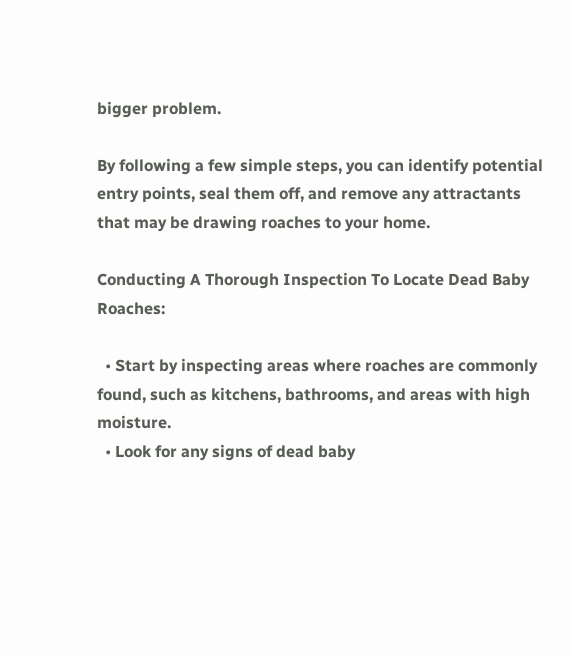bigger problem.

By following a few simple steps, you can identify potential entry points, seal them off, and remove any attractants that may be drawing roaches to your home.

Conducting A Thorough Inspection To Locate Dead Baby Roaches:

  • Start by inspecting areas where roaches are commonly found, such as kitchens, bathrooms, and areas with high moisture.
  • Look for any signs of dead baby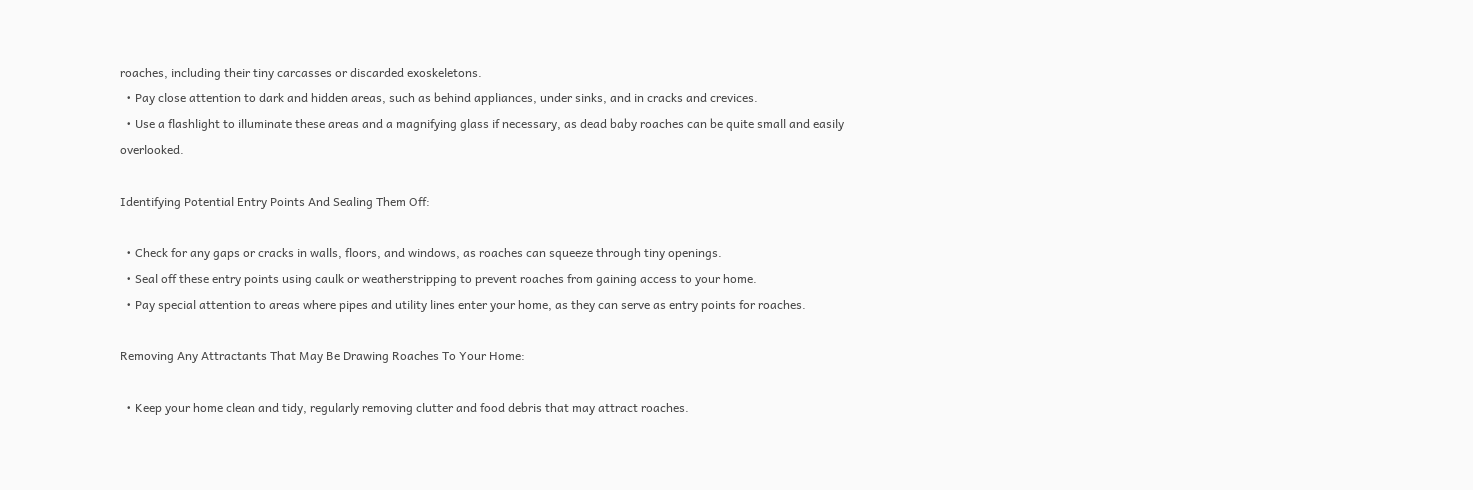roaches, including their tiny carcasses or discarded exoskeletons.
  • Pay close attention to dark and hidden areas, such as behind appliances, under sinks, and in cracks and crevices.
  • Use a flashlight to illuminate these areas and a magnifying glass if necessary, as dead baby roaches can be quite small and easily overlooked.

Identifying Potential Entry Points And Sealing Them Off:

  • Check for any gaps or cracks in walls, floors, and windows, as roaches can squeeze through tiny openings.
  • Seal off these entry points using caulk or weatherstripping to prevent roaches from gaining access to your home.
  • Pay special attention to areas where pipes and utility lines enter your home, as they can serve as entry points for roaches.

Removing Any Attractants That May Be Drawing Roaches To Your Home:

  • Keep your home clean and tidy, regularly removing clutter and food debris that may attract roaches.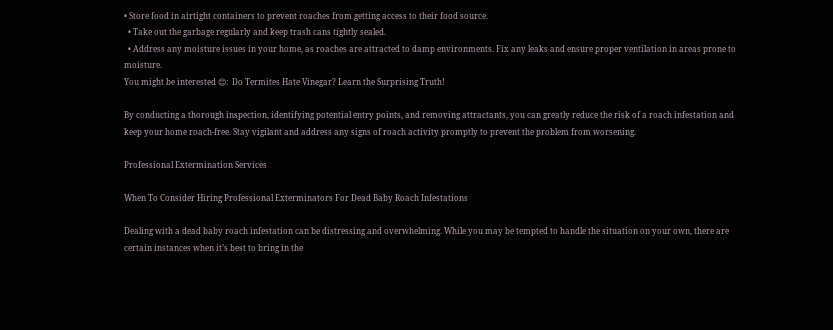• Store food in airtight containers to prevent roaches from getting access to their food source.
  • Take out the garbage regularly and keep trash cans tightly sealed.
  • Address any moisture issues in your home, as roaches are attracted to damp environments. Fix any leaks and ensure proper ventilation in areas prone to moisture.
You might be interested 😊:  Do Termites Hate Vinegar? Learn the Surprising Truth!

By conducting a thorough inspection, identifying potential entry points, and removing attractants, you can greatly reduce the risk of a roach infestation and keep your home roach-free. Stay vigilant and address any signs of roach activity promptly to prevent the problem from worsening.

Professional Extermination Services

When To Consider Hiring Professional Exterminators For Dead Baby Roach Infestations

Dealing with a dead baby roach infestation can be distressing and overwhelming. While you may be tempted to handle the situation on your own, there are certain instances when it’s best to bring in the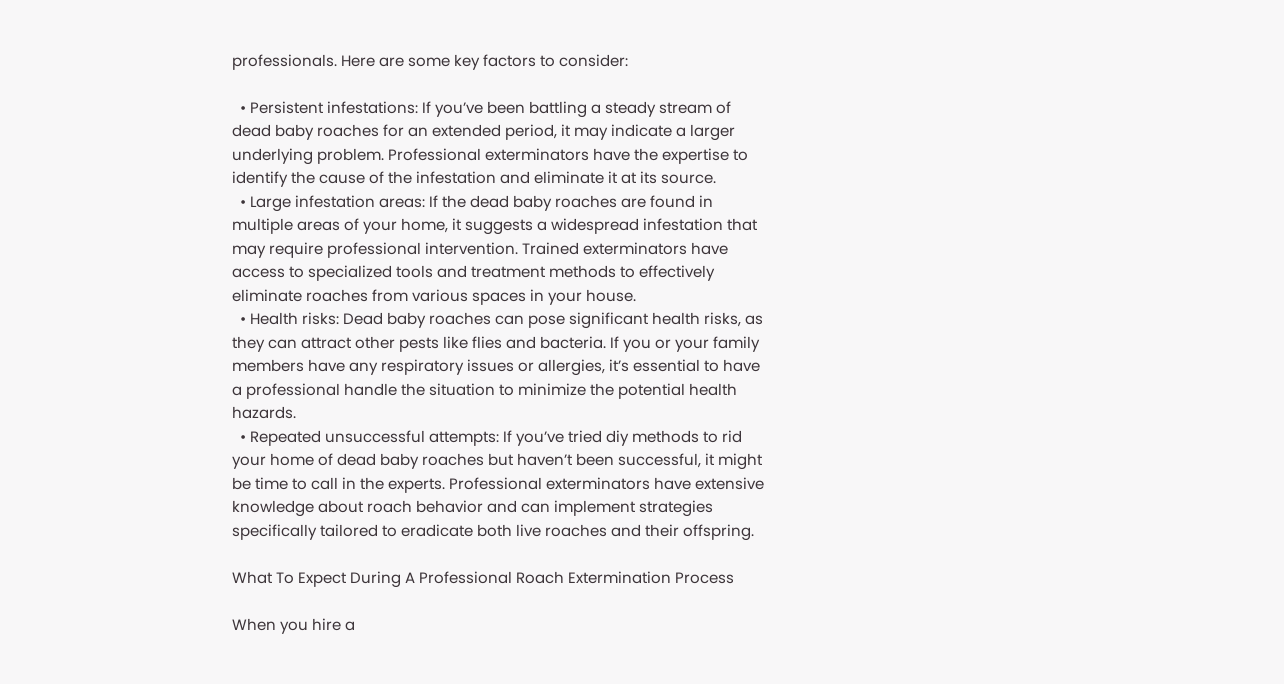professionals. Here are some key factors to consider:

  • Persistent infestations: If you’ve been battling a steady stream of dead baby roaches for an extended period, it may indicate a larger underlying problem. Professional exterminators have the expertise to identify the cause of the infestation and eliminate it at its source.
  • Large infestation areas: If the dead baby roaches are found in multiple areas of your home, it suggests a widespread infestation that may require professional intervention. Trained exterminators have access to specialized tools and treatment methods to effectively eliminate roaches from various spaces in your house.
  • Health risks: Dead baby roaches can pose significant health risks, as they can attract other pests like flies and bacteria. If you or your family members have any respiratory issues or allergies, it’s essential to have a professional handle the situation to minimize the potential health hazards.
  • Repeated unsuccessful attempts: If you’ve tried diy methods to rid your home of dead baby roaches but haven’t been successful, it might be time to call in the experts. Professional exterminators have extensive knowledge about roach behavior and can implement strategies specifically tailored to eradicate both live roaches and their offspring.

What To Expect During A Professional Roach Extermination Process

When you hire a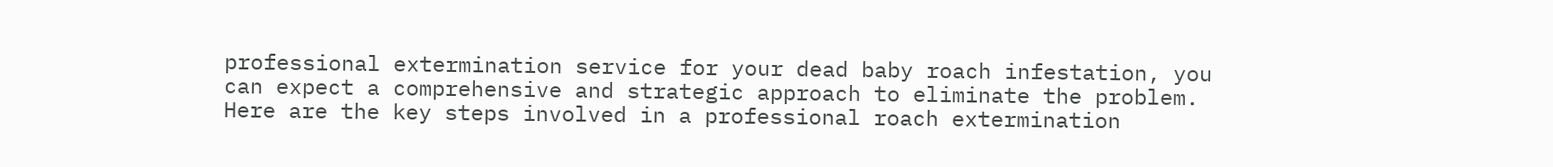professional extermination service for your dead baby roach infestation, you can expect a comprehensive and strategic approach to eliminate the problem. Here are the key steps involved in a professional roach extermination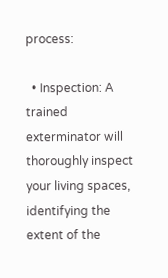process:

  • Inspection: A trained exterminator will thoroughly inspect your living spaces, identifying the extent of the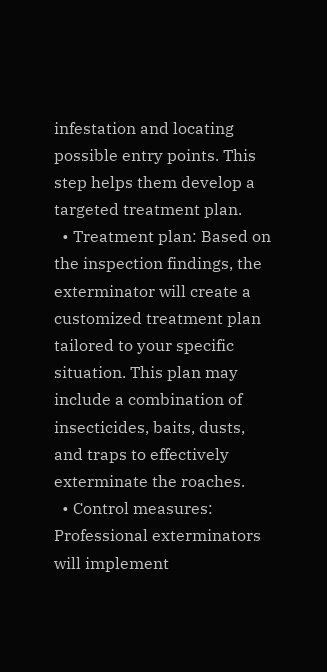infestation and locating possible entry points. This step helps them develop a targeted treatment plan.
  • Treatment plan: Based on the inspection findings, the exterminator will create a customized treatment plan tailored to your specific situation. This plan may include a combination of insecticides, baits, dusts, and traps to effectively exterminate the roaches.
  • Control measures: Professional exterminators will implement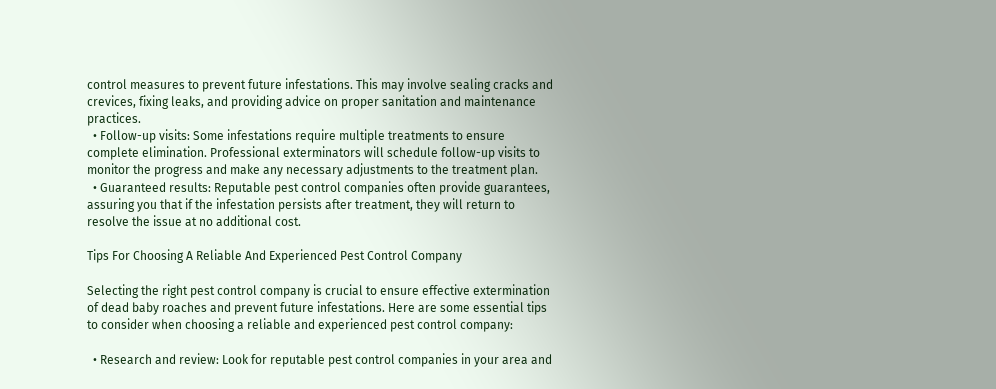control measures to prevent future infestations. This may involve sealing cracks and crevices, fixing leaks, and providing advice on proper sanitation and maintenance practices.
  • Follow-up visits: Some infestations require multiple treatments to ensure complete elimination. Professional exterminators will schedule follow-up visits to monitor the progress and make any necessary adjustments to the treatment plan.
  • Guaranteed results: Reputable pest control companies often provide guarantees, assuring you that if the infestation persists after treatment, they will return to resolve the issue at no additional cost.

Tips For Choosing A Reliable And Experienced Pest Control Company

Selecting the right pest control company is crucial to ensure effective extermination of dead baby roaches and prevent future infestations. Here are some essential tips to consider when choosing a reliable and experienced pest control company:

  • Research and review: Look for reputable pest control companies in your area and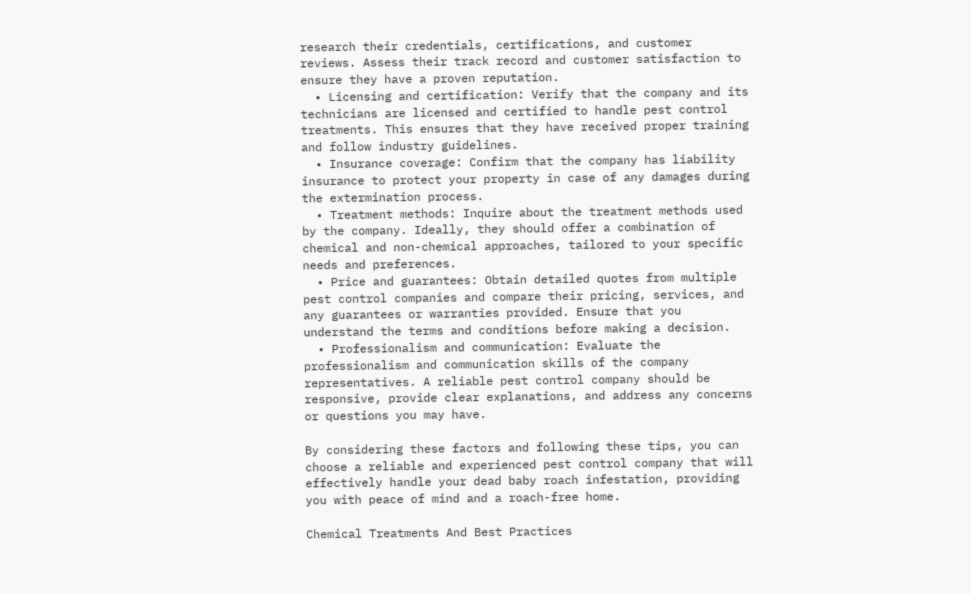research their credentials, certifications, and customer reviews. Assess their track record and customer satisfaction to ensure they have a proven reputation.
  • Licensing and certification: Verify that the company and its technicians are licensed and certified to handle pest control treatments. This ensures that they have received proper training and follow industry guidelines.
  • Insurance coverage: Confirm that the company has liability insurance to protect your property in case of any damages during the extermination process.
  • Treatment methods: Inquire about the treatment methods used by the company. Ideally, they should offer a combination of chemical and non-chemical approaches, tailored to your specific needs and preferences.
  • Price and guarantees: Obtain detailed quotes from multiple pest control companies and compare their pricing, services, and any guarantees or warranties provided. Ensure that you understand the terms and conditions before making a decision.
  • Professionalism and communication: Evaluate the professionalism and communication skills of the company representatives. A reliable pest control company should be responsive, provide clear explanations, and address any concerns or questions you may have.

By considering these factors and following these tips, you can choose a reliable and experienced pest control company that will effectively handle your dead baby roach infestation, providing you with peace of mind and a roach-free home.

Chemical Treatments And Best Practices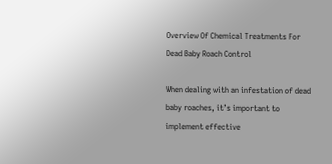Overview Of Chemical Treatments For Dead Baby Roach Control

When dealing with an infestation of dead baby roaches, it’s important to implement effective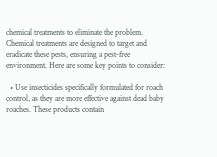chemical treatments to eliminate the problem. Chemical treatments are designed to target and eradicate these pests, ensuring a pest-free environment. Here are some key points to consider:

  • Use insecticides specifically formulated for roach control, as they are more effective against dead baby roaches. These products contain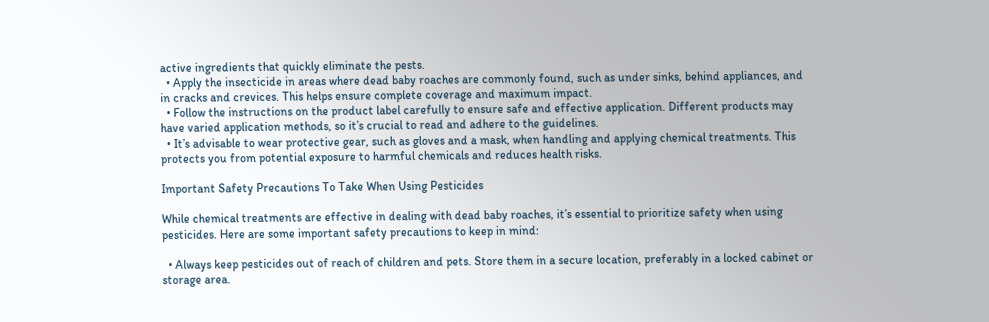active ingredients that quickly eliminate the pests.
  • Apply the insecticide in areas where dead baby roaches are commonly found, such as under sinks, behind appliances, and in cracks and crevices. This helps ensure complete coverage and maximum impact.
  • Follow the instructions on the product label carefully to ensure safe and effective application. Different products may have varied application methods, so it’s crucial to read and adhere to the guidelines.
  • It’s advisable to wear protective gear, such as gloves and a mask, when handling and applying chemical treatments. This protects you from potential exposure to harmful chemicals and reduces health risks.

Important Safety Precautions To Take When Using Pesticides

While chemical treatments are effective in dealing with dead baby roaches, it’s essential to prioritize safety when using pesticides. Here are some important safety precautions to keep in mind:

  • Always keep pesticides out of reach of children and pets. Store them in a secure location, preferably in a locked cabinet or storage area.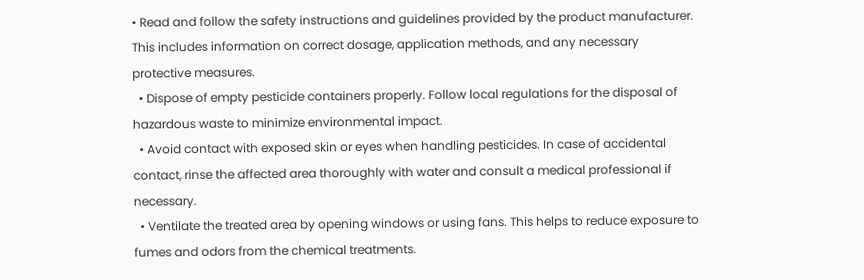• Read and follow the safety instructions and guidelines provided by the product manufacturer. This includes information on correct dosage, application methods, and any necessary protective measures.
  • Dispose of empty pesticide containers properly. Follow local regulations for the disposal of hazardous waste to minimize environmental impact.
  • Avoid contact with exposed skin or eyes when handling pesticides. In case of accidental contact, rinse the affected area thoroughly with water and consult a medical professional if necessary.
  • Ventilate the treated area by opening windows or using fans. This helps to reduce exposure to fumes and odors from the chemical treatments.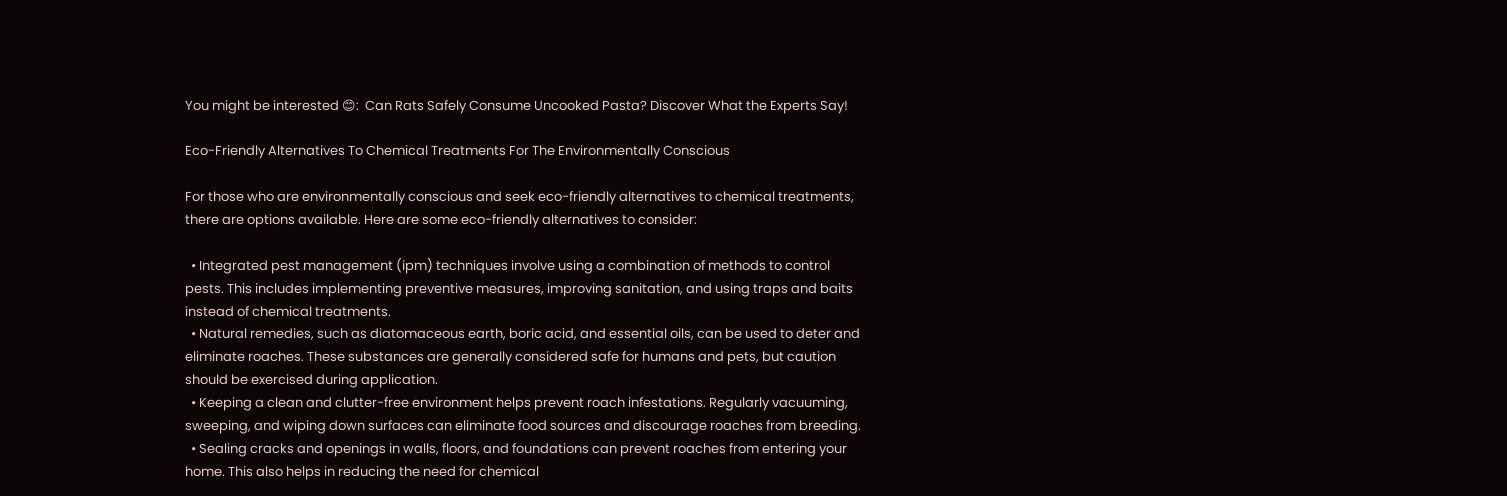You might be interested 😊:  Can Rats Safely Consume Uncooked Pasta? Discover What the Experts Say!

Eco-Friendly Alternatives To Chemical Treatments For The Environmentally Conscious

For those who are environmentally conscious and seek eco-friendly alternatives to chemical treatments, there are options available. Here are some eco-friendly alternatives to consider:

  • Integrated pest management (ipm) techniques involve using a combination of methods to control pests. This includes implementing preventive measures, improving sanitation, and using traps and baits instead of chemical treatments.
  • Natural remedies, such as diatomaceous earth, boric acid, and essential oils, can be used to deter and eliminate roaches. These substances are generally considered safe for humans and pets, but caution should be exercised during application.
  • Keeping a clean and clutter-free environment helps prevent roach infestations. Regularly vacuuming, sweeping, and wiping down surfaces can eliminate food sources and discourage roaches from breeding.
  • Sealing cracks and openings in walls, floors, and foundations can prevent roaches from entering your home. This also helps in reducing the need for chemical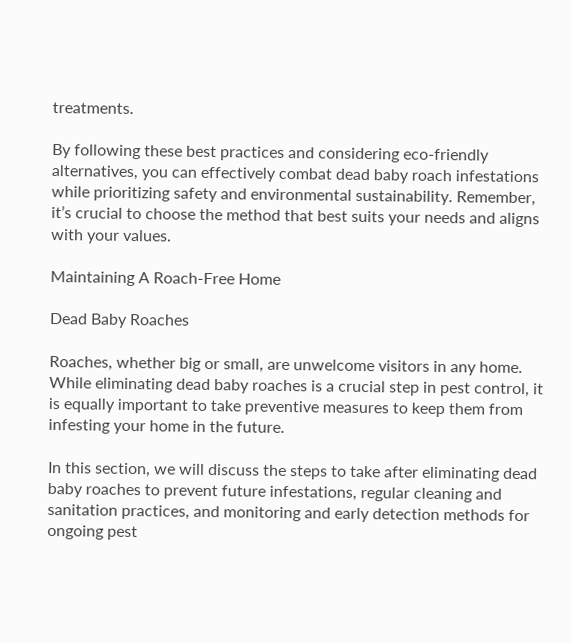treatments.

By following these best practices and considering eco-friendly alternatives, you can effectively combat dead baby roach infestations while prioritizing safety and environmental sustainability. Remember, it’s crucial to choose the method that best suits your needs and aligns with your values.

Maintaining A Roach-Free Home

Dead Baby Roaches

Roaches, whether big or small, are unwelcome visitors in any home. While eliminating dead baby roaches is a crucial step in pest control, it is equally important to take preventive measures to keep them from infesting your home in the future.

In this section, we will discuss the steps to take after eliminating dead baby roaches to prevent future infestations, regular cleaning and sanitation practices, and monitoring and early detection methods for ongoing pest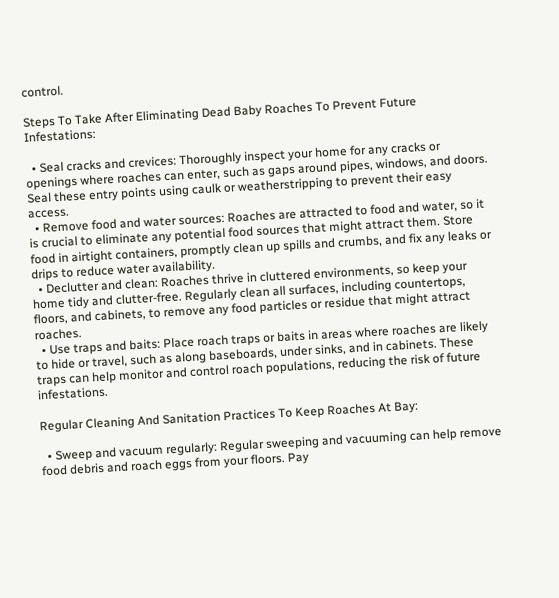control.

Steps To Take After Eliminating Dead Baby Roaches To Prevent Future Infestations:

  • Seal cracks and crevices: Thoroughly inspect your home for any cracks or openings where roaches can enter, such as gaps around pipes, windows, and doors. Seal these entry points using caulk or weatherstripping to prevent their easy access.
  • Remove food and water sources: Roaches are attracted to food and water, so it is crucial to eliminate any potential food sources that might attract them. Store food in airtight containers, promptly clean up spills and crumbs, and fix any leaks or drips to reduce water availability.
  • Declutter and clean: Roaches thrive in cluttered environments, so keep your home tidy and clutter-free. Regularly clean all surfaces, including countertops, floors, and cabinets, to remove any food particles or residue that might attract roaches.
  • Use traps and baits: Place roach traps or baits in areas where roaches are likely to hide or travel, such as along baseboards, under sinks, and in cabinets. These traps can help monitor and control roach populations, reducing the risk of future infestations.

Regular Cleaning And Sanitation Practices To Keep Roaches At Bay:

  • Sweep and vacuum regularly: Regular sweeping and vacuuming can help remove food debris and roach eggs from your floors. Pay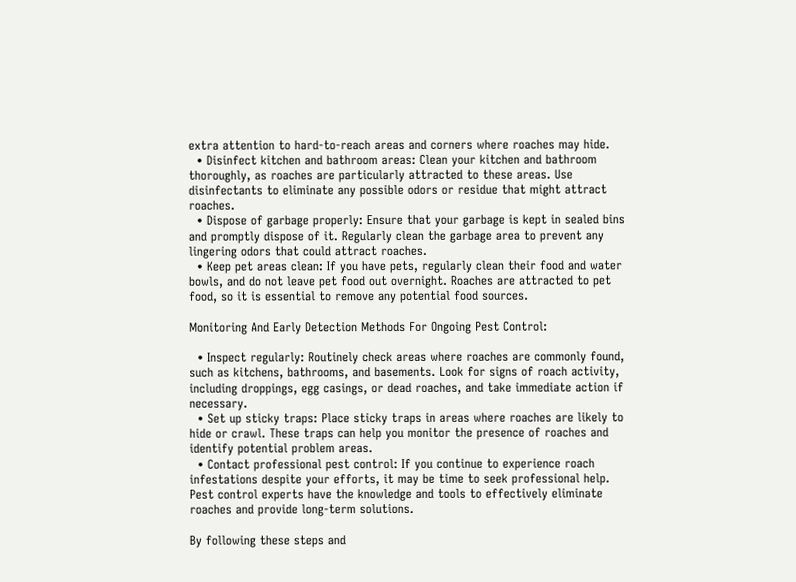extra attention to hard-to-reach areas and corners where roaches may hide.
  • Disinfect kitchen and bathroom areas: Clean your kitchen and bathroom thoroughly, as roaches are particularly attracted to these areas. Use disinfectants to eliminate any possible odors or residue that might attract roaches.
  • Dispose of garbage properly: Ensure that your garbage is kept in sealed bins and promptly dispose of it. Regularly clean the garbage area to prevent any lingering odors that could attract roaches.
  • Keep pet areas clean: If you have pets, regularly clean their food and water bowls, and do not leave pet food out overnight. Roaches are attracted to pet food, so it is essential to remove any potential food sources.

Monitoring And Early Detection Methods For Ongoing Pest Control:

  • Inspect regularly: Routinely check areas where roaches are commonly found, such as kitchens, bathrooms, and basements. Look for signs of roach activity, including droppings, egg casings, or dead roaches, and take immediate action if necessary.
  • Set up sticky traps: Place sticky traps in areas where roaches are likely to hide or crawl. These traps can help you monitor the presence of roaches and identify potential problem areas.
  • Contact professional pest control: If you continue to experience roach infestations despite your efforts, it may be time to seek professional help. Pest control experts have the knowledge and tools to effectively eliminate roaches and provide long-term solutions.

By following these steps and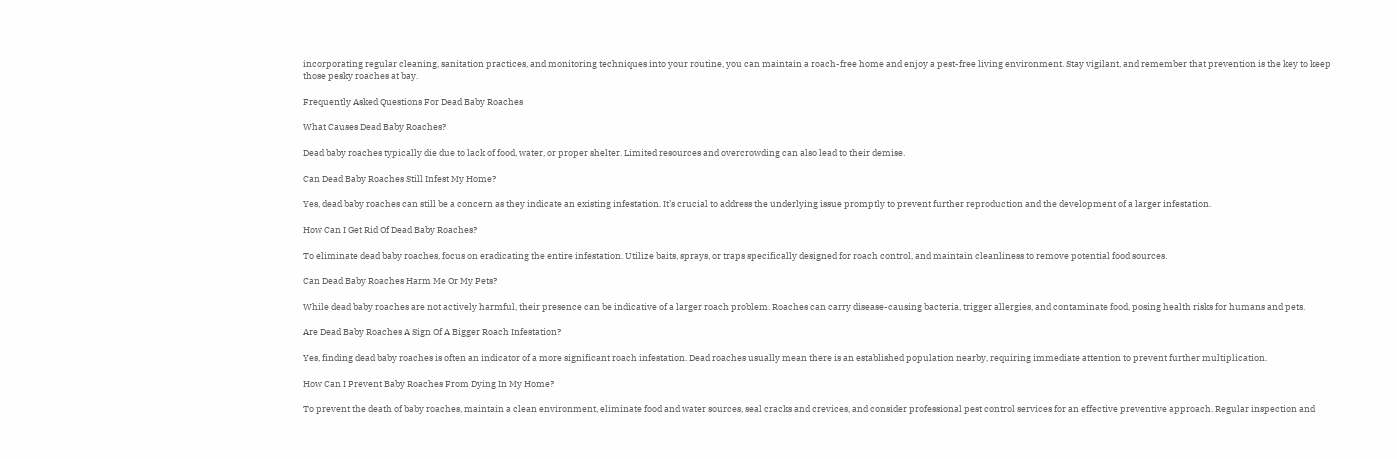incorporating regular cleaning, sanitation practices, and monitoring techniques into your routine, you can maintain a roach-free home and enjoy a pest-free living environment. Stay vigilant, and remember that prevention is the key to keep those pesky roaches at bay.

Frequently Asked Questions For Dead Baby Roaches

What Causes Dead Baby Roaches?

Dead baby roaches typically die due to lack of food, water, or proper shelter. Limited resources and overcrowding can also lead to their demise.

Can Dead Baby Roaches Still Infest My Home?

Yes, dead baby roaches can still be a concern as they indicate an existing infestation. It’s crucial to address the underlying issue promptly to prevent further reproduction and the development of a larger infestation.

How Can I Get Rid Of Dead Baby Roaches?

To eliminate dead baby roaches, focus on eradicating the entire infestation. Utilize baits, sprays, or traps specifically designed for roach control, and maintain cleanliness to remove potential food sources.

Can Dead Baby Roaches Harm Me Or My Pets?

While dead baby roaches are not actively harmful, their presence can be indicative of a larger roach problem. Roaches can carry disease-causing bacteria, trigger allergies, and contaminate food, posing health risks for humans and pets.

Are Dead Baby Roaches A Sign Of A Bigger Roach Infestation?

Yes, finding dead baby roaches is often an indicator of a more significant roach infestation. Dead roaches usually mean there is an established population nearby, requiring immediate attention to prevent further multiplication.

How Can I Prevent Baby Roaches From Dying In My Home?

To prevent the death of baby roaches, maintain a clean environment, eliminate food and water sources, seal cracks and crevices, and consider professional pest control services for an effective preventive approach. Regular inspection and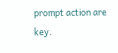prompt action are key.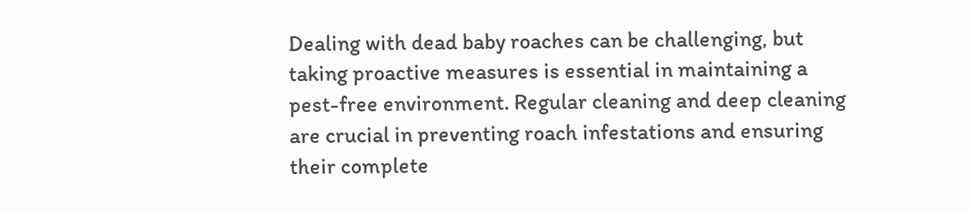Dealing with dead baby roaches can be challenging, but taking proactive measures is essential in maintaining a pest-free environment. Regular cleaning and deep cleaning are crucial in preventing roach infestations and ensuring their complete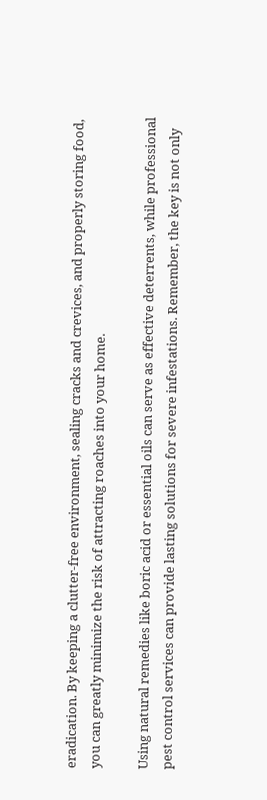eradication. By keeping a clutter-free environment, sealing cracks and crevices, and properly storing food, you can greatly minimize the risk of attracting roaches into your home.

Using natural remedies like boric acid or essential oils can serve as effective deterrents, while professional pest control services can provide lasting solutions for severe infestations. Remember, the key is not only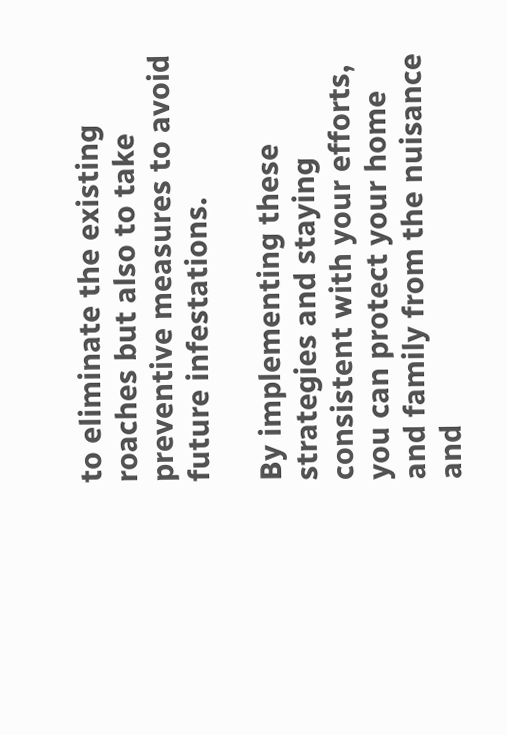to eliminate the existing roaches but also to take preventive measures to avoid future infestations.

By implementing these strategies and staying consistent with your efforts, you can protect your home and family from the nuisance and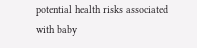potential health risks associated with baby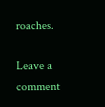roaches.

Leave a comment